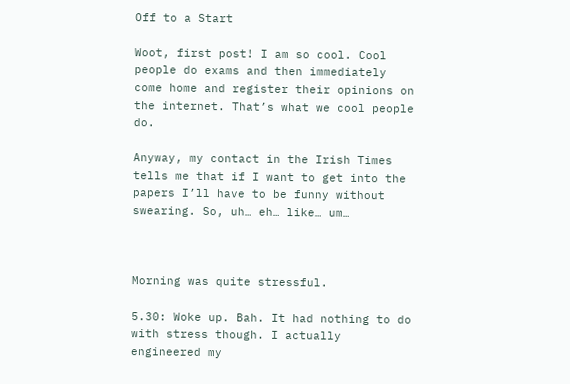Off to a Start

Woot, first post! I am so cool. Cool people do exams and then immediately come home and register their opinions on the internet. That’s what we cool people do.

Anyway, my contact in the Irish Times tells me that if I want to get into the papers I’ll have to be funny without swearing. So, uh… eh… like… um…



Morning was quite stressful.

5.30: Woke up. Bah. It had nothing to do with stress though. I actually engineered my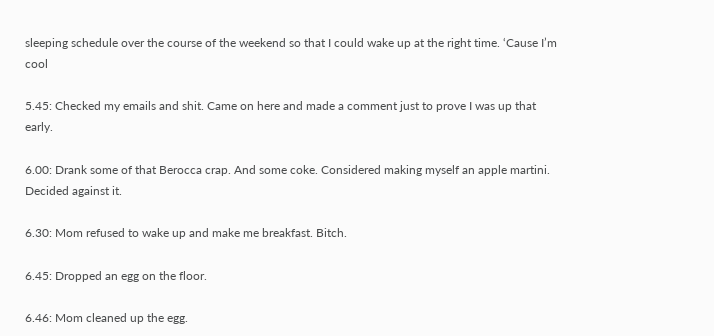sleeping schedule over the course of the weekend so that I could wake up at the right time. ‘Cause I’m cool

5.45: Checked my emails and shit. Came on here and made a comment just to prove I was up that early.

6.00: Drank some of that Berocca crap. And some coke. Considered making myself an apple martini. Decided against it.

6.30: Mom refused to wake up and make me breakfast. Bitch.

6.45: Dropped an egg on the floor.

6.46: Mom cleaned up the egg.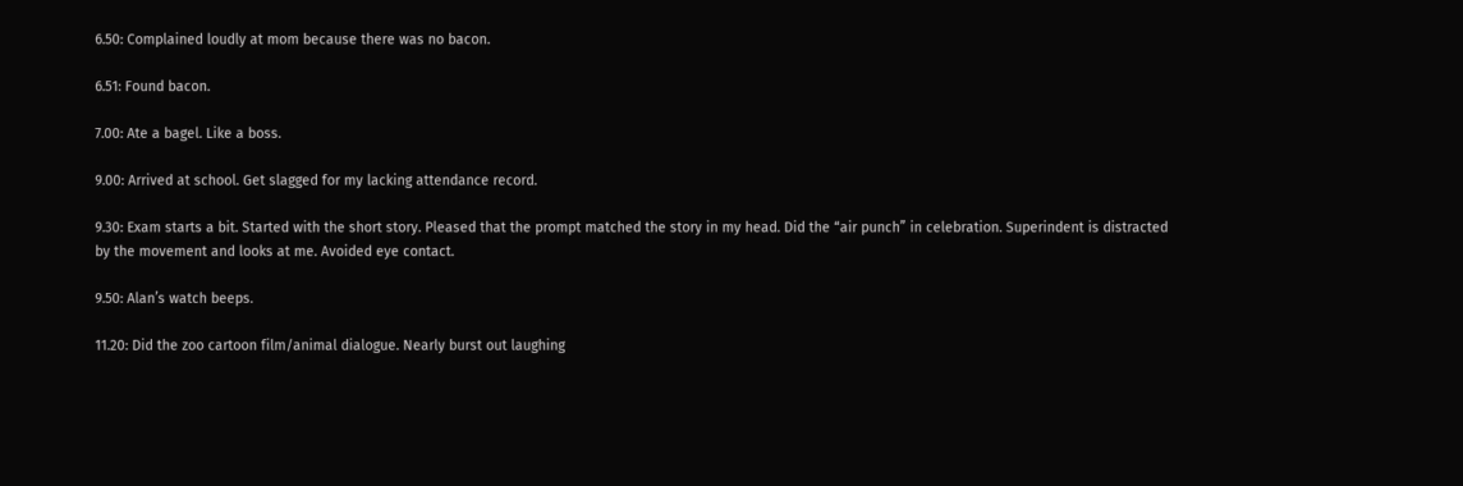6.50: Complained loudly at mom because there was no bacon.

6.51: Found bacon.

7.00: Ate a bagel. Like a boss.

9.00: Arrived at school. Get slagged for my lacking attendance record.

9.30: Exam starts a bit. Started with the short story. Pleased that the prompt matched the story in my head. Did the “air punch” in celebration. Superindent is distracted by the movement and looks at me. Avoided eye contact.

9.50: Alan’s watch beeps.

11.20: Did the zoo cartoon film/animal dialogue. Nearly burst out laughing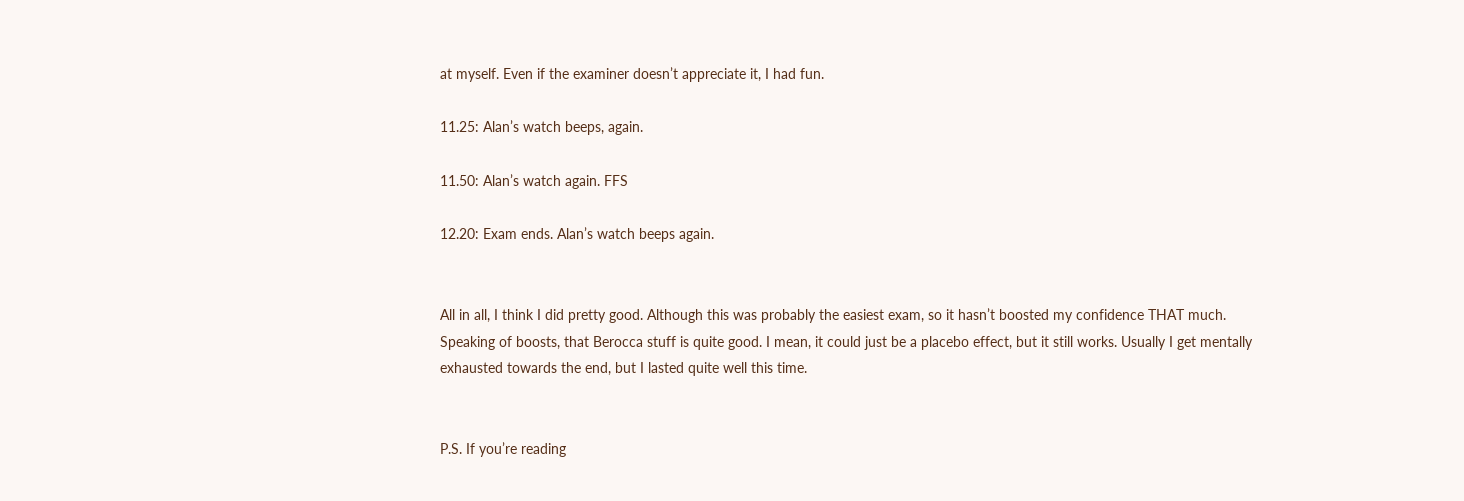at myself. Even if the examiner doesn’t appreciate it, I had fun.

11.25: Alan’s watch beeps, again.

11.50: Alan’s watch again. FFS

12.20: Exam ends. Alan’s watch beeps again.


All in all, I think I did pretty good. Although this was probably the easiest exam, so it hasn’t boosted my confidence THAT much. Speaking of boosts, that Berocca stuff is quite good. I mean, it could just be a placebo effect, but it still works. Usually I get mentally exhausted towards the end, but I lasted quite well this time.


P.S. If you’re reading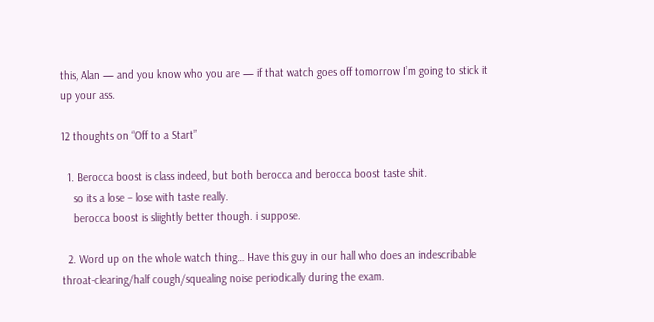this, Alan — and you know who you are — if that watch goes off tomorrow I’m going to stick it up your ass.

12 thoughts on “Off to a Start”

  1. Berocca boost is class indeed, but both berocca and berocca boost taste shit.
    so its a lose – lose with taste really.
    berocca boost is sliightly better though. i suppose.

  2. Word up on the whole watch thing… Have this guy in our hall who does an indescribable throat-clearing/half cough/squealing noise periodically during the exam.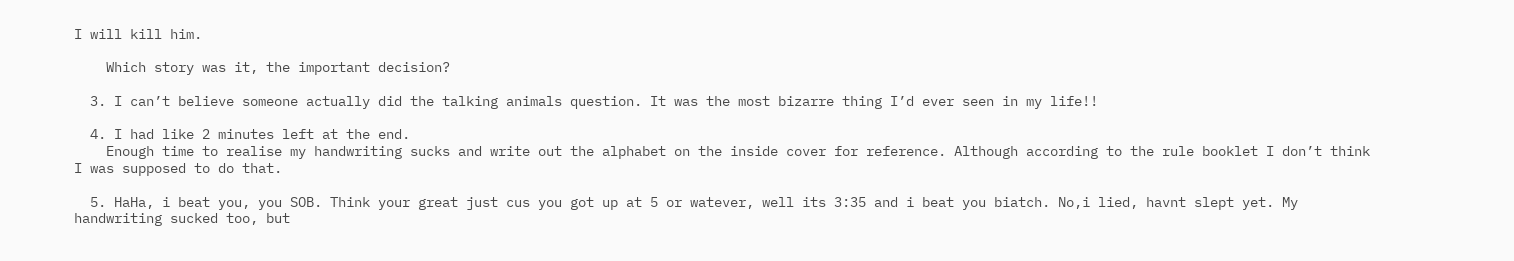I will kill him.

    Which story was it, the important decision?

  3. I can’t believe someone actually did the talking animals question. It was the most bizarre thing I’d ever seen in my life!!

  4. I had like 2 minutes left at the end.
    Enough time to realise my handwriting sucks and write out the alphabet on the inside cover for reference. Although according to the rule booklet I don’t think I was supposed to do that.

  5. HaHa, i beat you, you SOB. Think your great just cus you got up at 5 or watever, well its 3:35 and i beat you biatch. No,i lied, havnt slept yet. My handwriting sucked too, but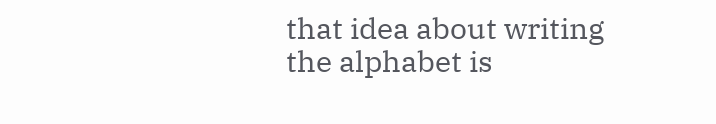that idea about writing the alphabet is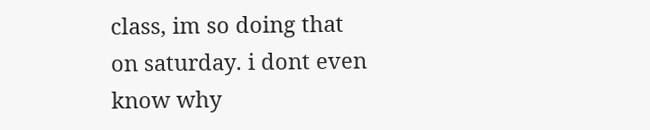class, im so doing that on saturday. i dont even know why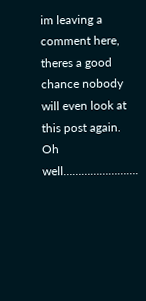im leaving a comment here, theres a good chance nobody will even look at this post again. Oh well…………………….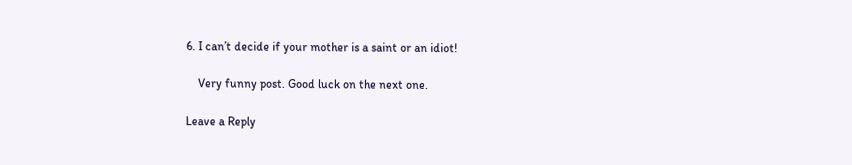6. I can’t decide if your mother is a saint or an idiot!

    Very funny post. Good luck on the next one.

Leave a Reply